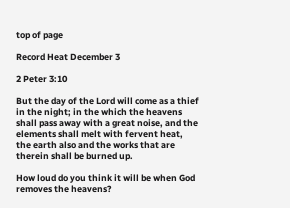top of page

Record Heat December 3

2 Peter 3:10

But the day of the Lord will come as a thief in the night; in the which the heavens shall pass away with a great noise, and the elements shall melt with fervent heat, the earth also and the works that are therein shall be burned up.

How loud do you think it will be when God removes the heavens?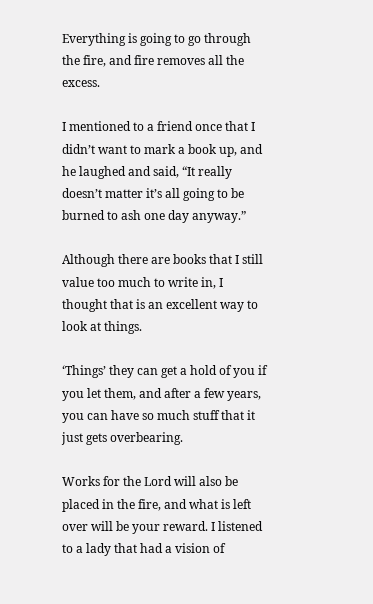Everything is going to go through the fire, and fire removes all the excess.

I mentioned to a friend once that I didn’t want to mark a book up, and he laughed and said, “It really doesn’t matter it’s all going to be burned to ash one day anyway.”

Although there are books that I still value too much to write in, I thought that is an excellent way to look at things.

‘Things’ they can get a hold of you if you let them, and after a few years, you can have so much stuff that it just gets overbearing.

Works for the Lord will also be placed in the fire, and what is left over will be your reward. I listened to a lady that had a vision of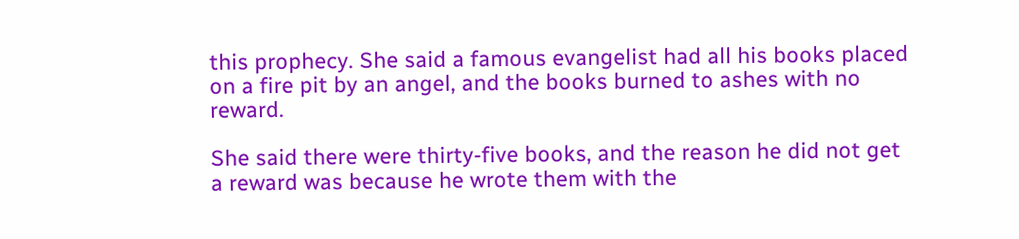this prophecy. She said a famous evangelist had all his books placed on a fire pit by an angel, and the books burned to ashes with no reward.

She said there were thirty-five books, and the reason he did not get a reward was because he wrote them with the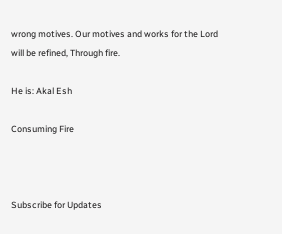wrong motives. Our motives and works for the Lord will be refined, Through fire.

He is: Akal Esh

Consuming Fire



Subscribe for Updates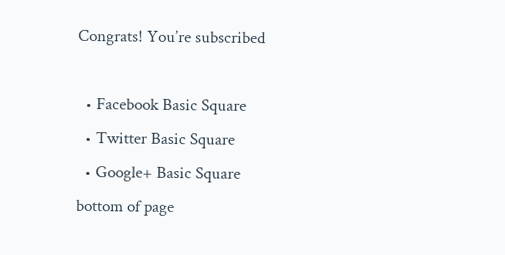Congrats! You’re subscribed

  • Facebook Basic Square
  • Twitter Basic Square
  • Google+ Basic Square
bottom of page